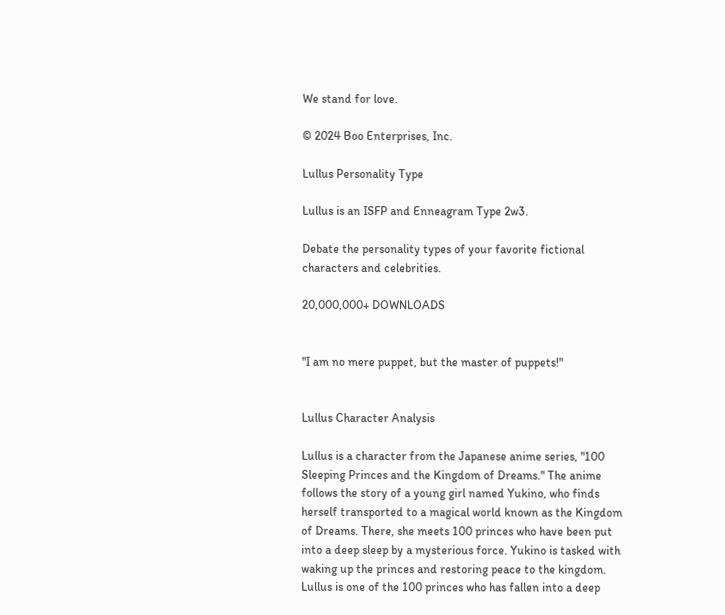We stand for love.

© 2024 Boo Enterprises, Inc.

Lullus Personality Type

Lullus is an ISFP and Enneagram Type 2w3.

Debate the personality types of your favorite fictional characters and celebrities.

20,000,000+ DOWNLOADS


"I am no mere puppet, but the master of puppets!"


Lullus Character Analysis

Lullus is a character from the Japanese anime series, "100 Sleeping Princes and the Kingdom of Dreams." The anime follows the story of a young girl named Yukino, who finds herself transported to a magical world known as the Kingdom of Dreams. There, she meets 100 princes who have been put into a deep sleep by a mysterious force. Yukino is tasked with waking up the princes and restoring peace to the kingdom. Lullus is one of the 100 princes who has fallen into a deep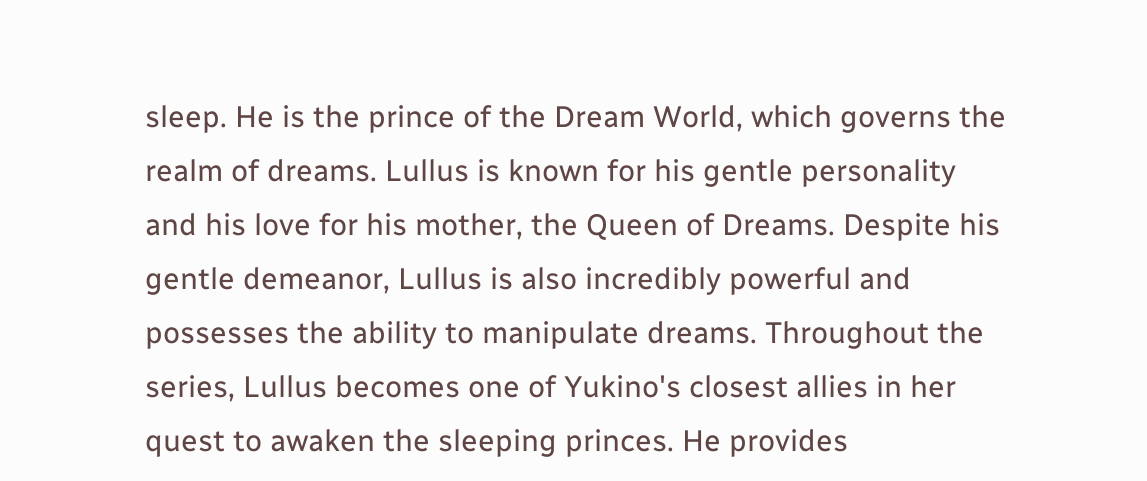sleep. He is the prince of the Dream World, which governs the realm of dreams. Lullus is known for his gentle personality and his love for his mother, the Queen of Dreams. Despite his gentle demeanor, Lullus is also incredibly powerful and possesses the ability to manipulate dreams. Throughout the series, Lullus becomes one of Yukino's closest allies in her quest to awaken the sleeping princes. He provides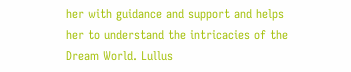her with guidance and support and helps her to understand the intricacies of the Dream World. Lullus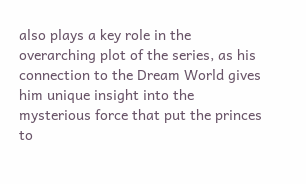also plays a key role in the overarching plot of the series, as his connection to the Dream World gives him unique insight into the mysterious force that put the princes to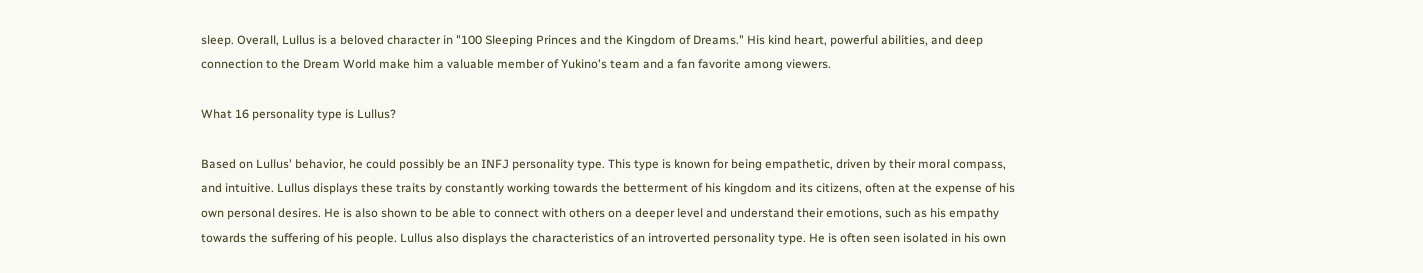sleep. Overall, Lullus is a beloved character in "100 Sleeping Princes and the Kingdom of Dreams." His kind heart, powerful abilities, and deep connection to the Dream World make him a valuable member of Yukino's team and a fan favorite among viewers.

What 16 personality type is Lullus?

Based on Lullus' behavior, he could possibly be an INFJ personality type. This type is known for being empathetic, driven by their moral compass, and intuitive. Lullus displays these traits by constantly working towards the betterment of his kingdom and its citizens, often at the expense of his own personal desires. He is also shown to be able to connect with others on a deeper level and understand their emotions, such as his empathy towards the suffering of his people. Lullus also displays the characteristics of an introverted personality type. He is often seen isolated in his own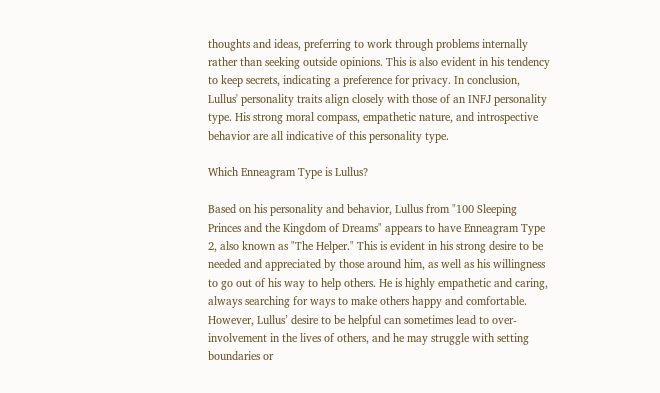thoughts and ideas, preferring to work through problems internally rather than seeking outside opinions. This is also evident in his tendency to keep secrets, indicating a preference for privacy. In conclusion, Lullus' personality traits align closely with those of an INFJ personality type. His strong moral compass, empathetic nature, and introspective behavior are all indicative of this personality type.

Which Enneagram Type is Lullus?

Based on his personality and behavior, Lullus from "100 Sleeping Princes and the Kingdom of Dreams" appears to have Enneagram Type 2, also known as "The Helper." This is evident in his strong desire to be needed and appreciated by those around him, as well as his willingness to go out of his way to help others. He is highly empathetic and caring, always searching for ways to make others happy and comfortable. However, Lullus’ desire to be helpful can sometimes lead to over-involvement in the lives of others, and he may struggle with setting boundaries or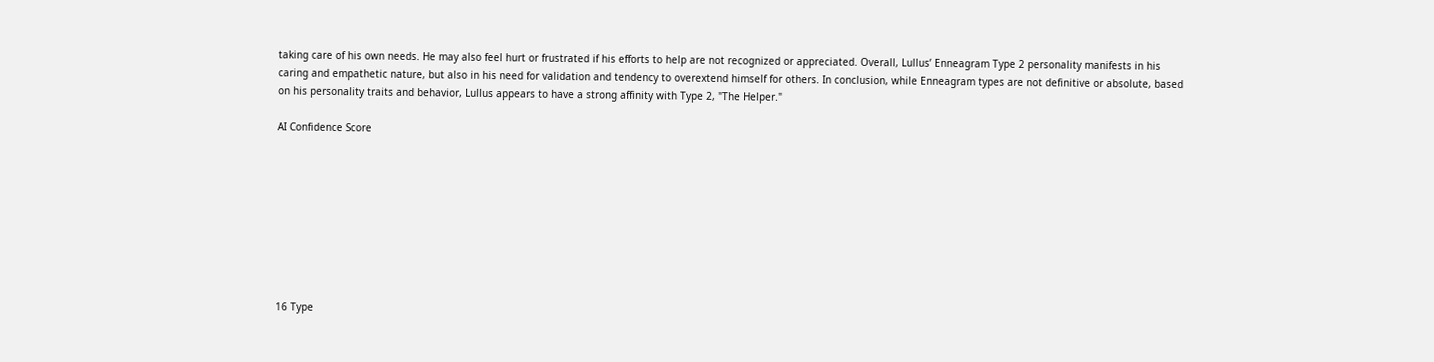taking care of his own needs. He may also feel hurt or frustrated if his efforts to help are not recognized or appreciated. Overall, Lullus’ Enneagram Type 2 personality manifests in his caring and empathetic nature, but also in his need for validation and tendency to overextend himself for others. In conclusion, while Enneagram types are not definitive or absolute, based on his personality traits and behavior, Lullus appears to have a strong affinity with Type 2, "The Helper."

AI Confidence Score









16 Type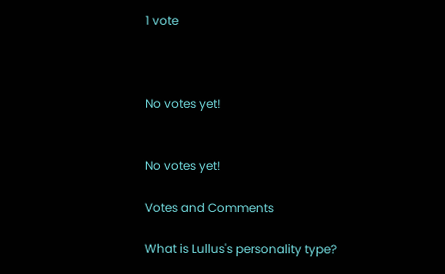1 vote



No votes yet!


No votes yet!

Votes and Comments

What is Lullus's personality type?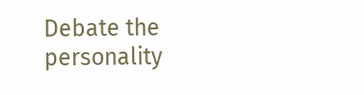Debate the personality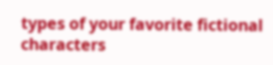types of your favorite fictional characters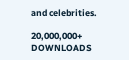and celebrities.

20,000,000+ DOWNLOADS